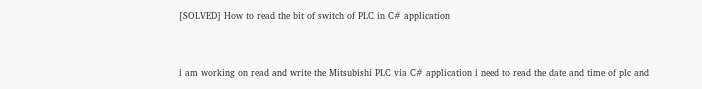[SOLVED] How to read the bit of switch of PLC in C# application


i am working on read and write the Mitsubishi PLC via C# application i need to read the date and time of plc and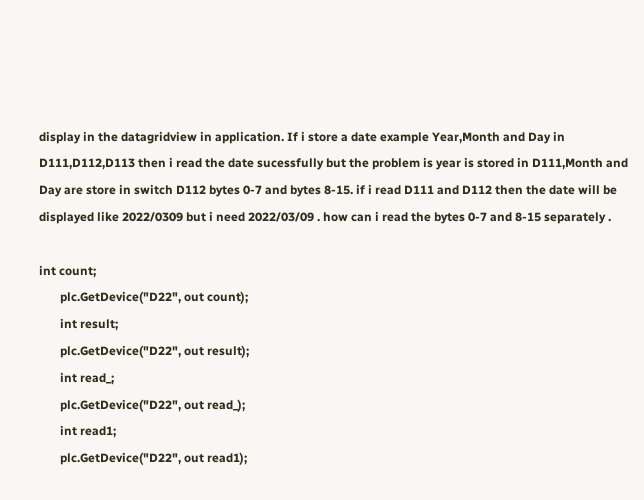display in the datagridview in application. If i store a date example Year,Month and Day in D111,D112,D113 then i read the date sucessfully but the problem is year is stored in D111,Month and Day are store in switch D112 bytes 0-7 and bytes 8-15. if i read D111 and D112 then the date will be displayed like 2022/0309 but i need 2022/03/09 . how can i read the bytes 0-7 and 8-15 separately .

int count;
       plc.GetDevice("D22", out count);
       int result;
       plc.GetDevice("D22", out result);
       int read_;
       plc.GetDevice("D22", out read_);
       int read1;
       plc.GetDevice("D22", out read1);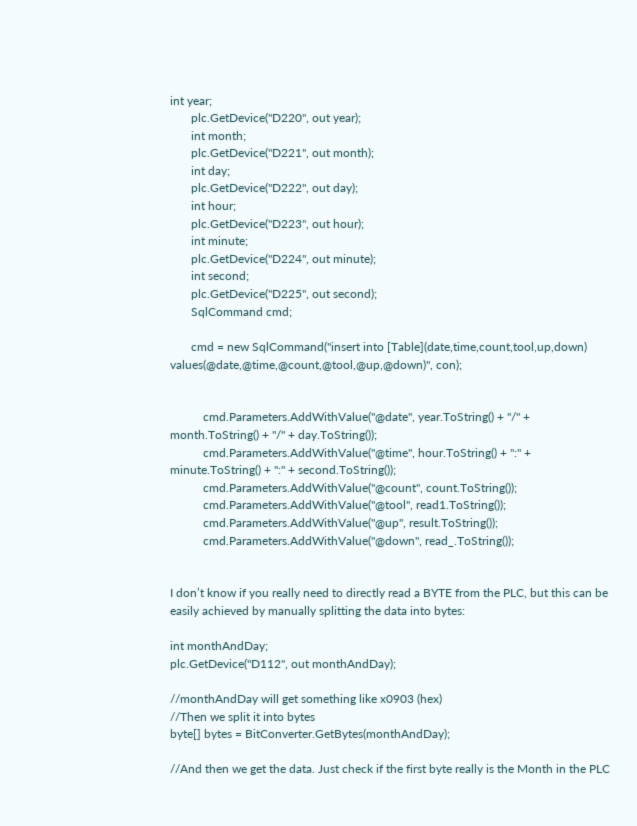int year;
       plc.GetDevice("D220", out year);
       int month;
       plc.GetDevice("D221", out month);
       int day;
       plc.GetDevice("D222", out day);
       int hour;
       plc.GetDevice("D223", out hour);
       int minute;
       plc.GetDevice("D224", out minute);
       int second;
       plc.GetDevice("D225", out second);
       SqlCommand cmd;

       cmd = new SqlCommand("insert into [Table](date,time,count,tool,up,down) values(@date,@time,@count,@tool,@up,@down)", con);


           cmd.Parameters.AddWithValue("@date", year.ToString() + "/" + month.ToString() + "/" + day.ToString());
           cmd.Parameters.AddWithValue("@time", hour.ToString() + ":" + minute.ToString() + ":" + second.ToString());
           cmd.Parameters.AddWithValue("@count", count.ToString());
           cmd.Parameters.AddWithValue("@tool", read1.ToString());
           cmd.Parameters.AddWithValue("@up", result.ToString());
           cmd.Parameters.AddWithValue("@down", read_.ToString());


I don’t know if you really need to directly read a BYTE from the PLC, but this can be easily achieved by manually splitting the data into bytes:

int monthAndDay;
plc.GetDevice("D112", out monthAndDay);

//monthAndDay will get something like x0903 (hex)
//Then we split it into bytes
byte[] bytes = BitConverter.GetBytes(monthAndDay);

//And then we get the data. Just check if the first byte really is the Month in the PLC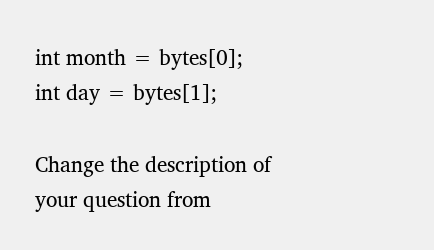int month = bytes[0];
int day = bytes[1];

Change the description of your question from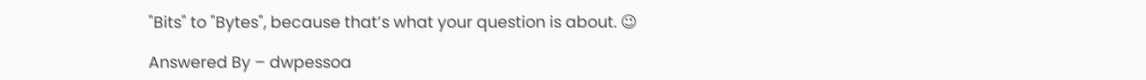"Bits" to "Bytes", because that’s what your question is about. 😉

Answered By – dwpessoa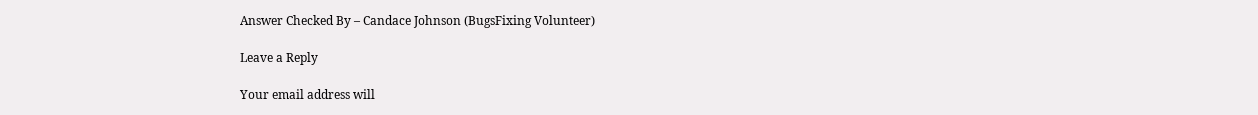Answer Checked By – Candace Johnson (BugsFixing Volunteer)

Leave a Reply

Your email address will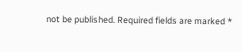not be published. Required fields are marked *